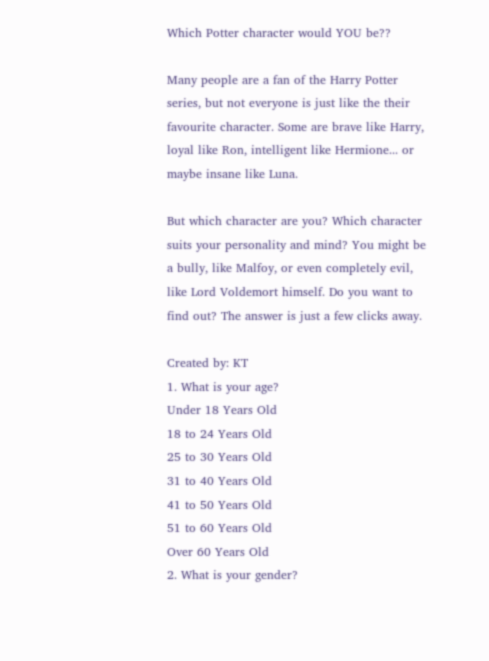Which Potter character would YOU be??

Many people are a fan of the Harry Potter series, but not everyone is just like the their favourite character. Some are brave like Harry, loyal like Ron, intelligent like Hermione... or maybe insane like Luna.

But which character are you? Which character suits your personality and mind? You might be a bully, like Malfoy, or even completely evil, like Lord Voldemort himself. Do you want to find out? The answer is just a few clicks away.

Created by: KT
1. What is your age?
Under 18 Years Old
18 to 24 Years Old
25 to 30 Years Old
31 to 40 Years Old
41 to 50 Years Old
51 to 60 Years Old
Over 60 Years Old
2. What is your gender?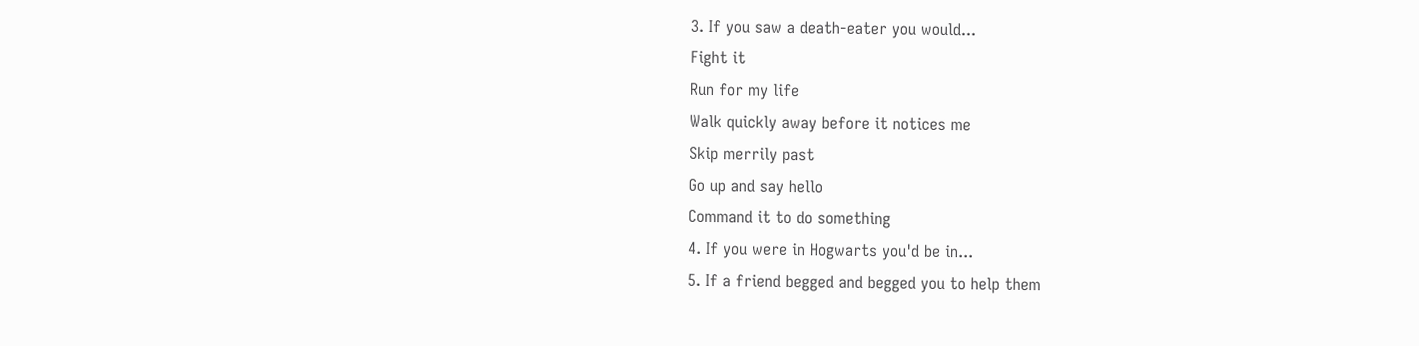3. If you saw a death-eater you would...
Fight it
Run for my life
Walk quickly away before it notices me
Skip merrily past
Go up and say hello
Command it to do something
4. If you were in Hogwarts you'd be in...
5. If a friend begged and begged you to help them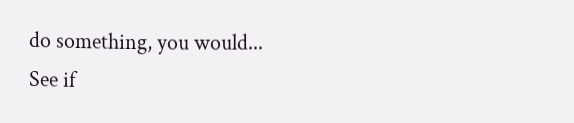do something, you would...
See if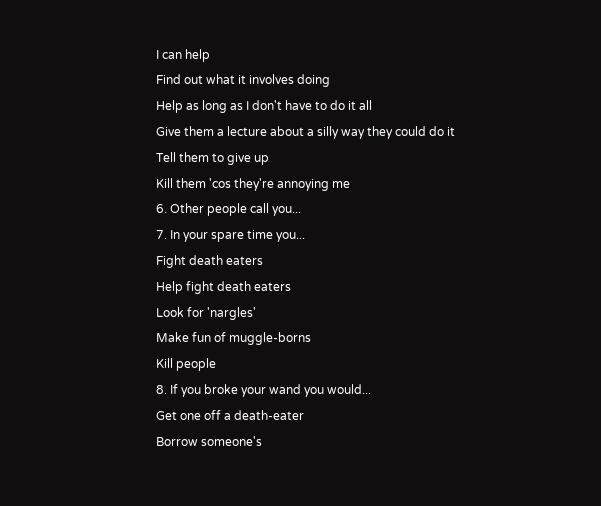I can help
Find out what it involves doing
Help as long as I don't have to do it all
Give them a lecture about a silly way they could do it
Tell them to give up
Kill them 'cos they're annoying me
6. Other people call you...
7. In your spare time you...
Fight death eaters
Help fight death eaters
Look for 'nargles'
Make fun of muggle-borns
Kill people
8. If you broke your wand you would...
Get one off a death-eater
Borrow someone's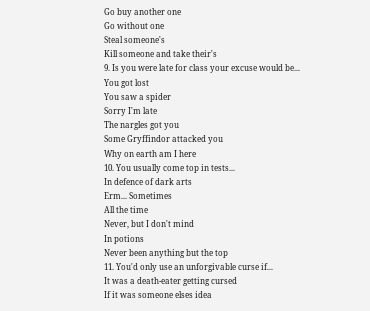Go buy another one
Go without one
Steal someone's
Kill someone and take their's
9. Is you were late for class your excuse would be...
You got lost
You saw a spider
Sorry I'm late
The nargles got you
Some Gryffindor attacked you
Why on earth am I here
10. You usually come top in tests...
In defence of dark arts
Erm... Sometimes
All the time
Never, but I don't mind
In potions
Never been anything but the top
11. You'd only use an unforgivable curse if...
It was a death-eater getting cursed
If it was someone elses idea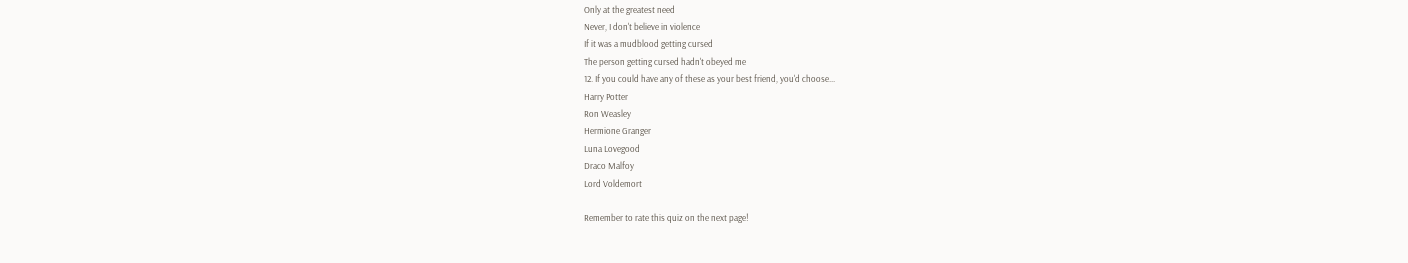Only at the greatest need
Never, I don't believe in violence
If it was a mudblood getting cursed
The person getting cursed hadn't obeyed me
12. If you could have any of these as your best friend, you'd choose...
Harry Potter
Ron Weasley
Hermione Granger
Luna Lovegood
Draco Malfoy
Lord Voldemort

Remember to rate this quiz on the next page!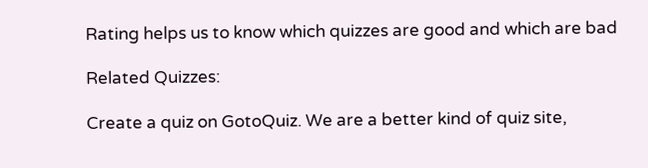Rating helps us to know which quizzes are good and which are bad

Related Quizzes:

Create a quiz on GotoQuiz. We are a better kind of quiz site,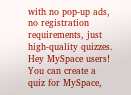with no pop-up ads, no registration requirements, just high-quality quizzes. Hey MySpace users! You can create a quiz for MySpace,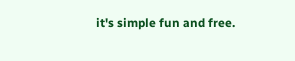it's simple fun and free.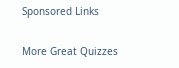Sponsored Links

More Great Quizzes